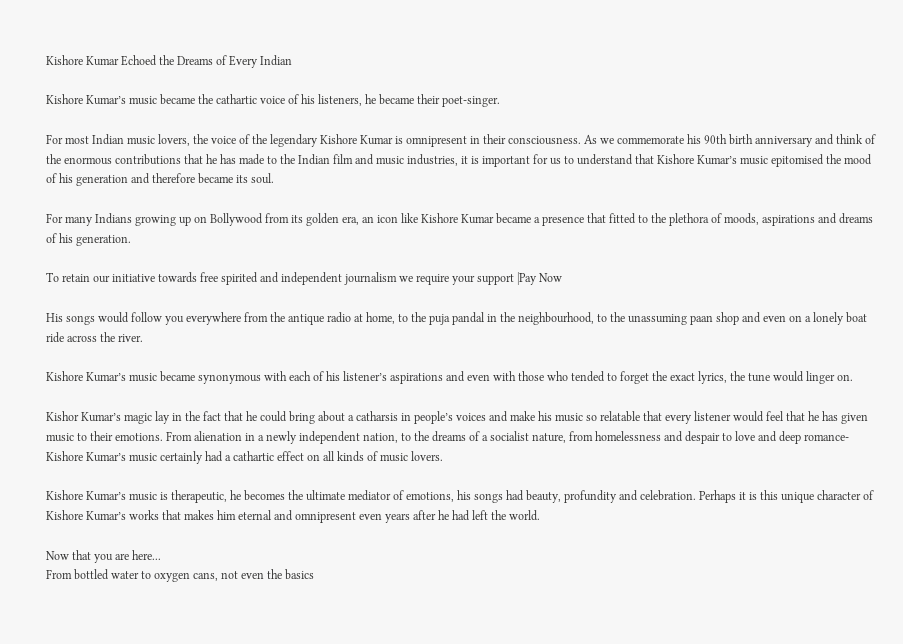Kishore Kumar Echoed the Dreams of Every Indian

Kishore Kumar’s music became the cathartic voice of his listeners, he became their poet-singer.

For most Indian music lovers, the voice of the legendary Kishore Kumar is omnipresent in their consciousness. As we commemorate his 90th birth anniversary and think of the enormous contributions that he has made to the Indian film and music industries, it is important for us to understand that Kishore Kumar’s music epitomised the mood of his generation and therefore became its soul.

For many Indians growing up on Bollywood from its golden era, an icon like Kishore Kumar became a presence that fitted to the plethora of moods, aspirations and dreams of his generation.

To retain our initiative towards free spirited and independent journalism we require your support |Pay Now

His songs would follow you everywhere from the antique radio at home, to the puja pandal in the neighbourhood, to the unassuming paan shop and even on a lonely boat ride across the river.

Kishore Kumar’s music became synonymous with each of his listener’s aspirations and even with those who tended to forget the exact lyrics, the tune would linger on.

Kishor Kumar’s magic lay in the fact that he could bring about a catharsis in people’s voices and make his music so relatable that every listener would feel that he has given music to their emotions. From alienation in a newly independent nation, to the dreams of a socialist nature, from homelessness and despair to love and deep romance- Kishore Kumar’s music certainly had a cathartic effect on all kinds of music lovers.

Kishore Kumar’s music is therapeutic, he becomes the ultimate mediator of emotions, his songs had beauty, profundity and celebration. Perhaps it is this unique character of Kishore Kumar’s works that makes him eternal and omnipresent even years after he had left the world.

Now that you are here...
From bottled water to oxygen cans, not even the basics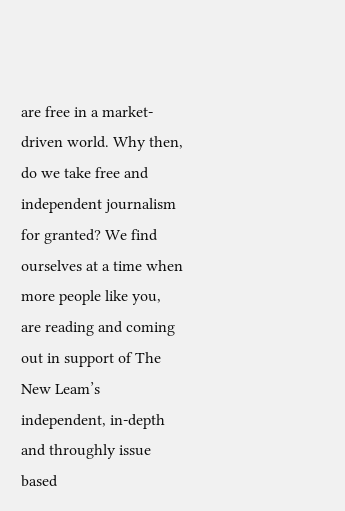are free in a market-driven world. Why then, do we take free and independent journalism for granted? We find ourselves at a time when more people like you, are reading and coming out in support of The New Leam’s independent, in-depth and throughly issue based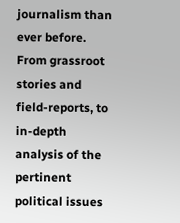journalism than ever before. From grassroot stories and field-reports, to in-depth analysis of the pertinent political issues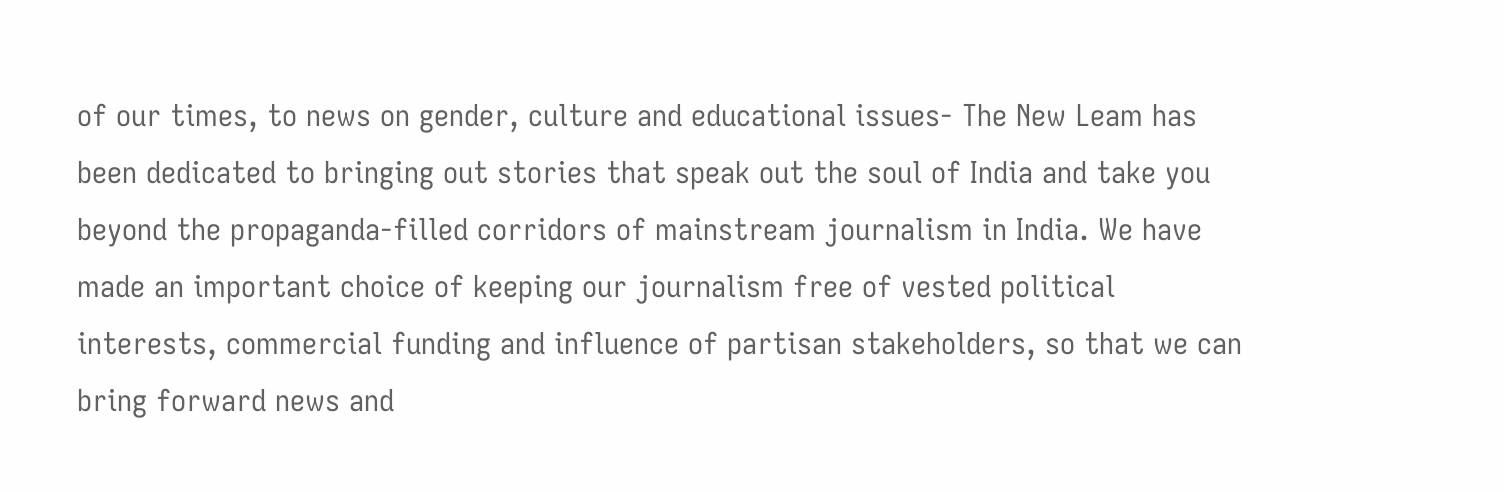of our times, to news on gender, culture and educational issues- The New Leam has been dedicated to bringing out stories that speak out the soul of India and take you beyond the propaganda-filled corridors of mainstream journalism in India. We have made an important choice of keeping our journalism free of vested political interests, commercial funding and influence of partisan stakeholders, so that we can bring forward news and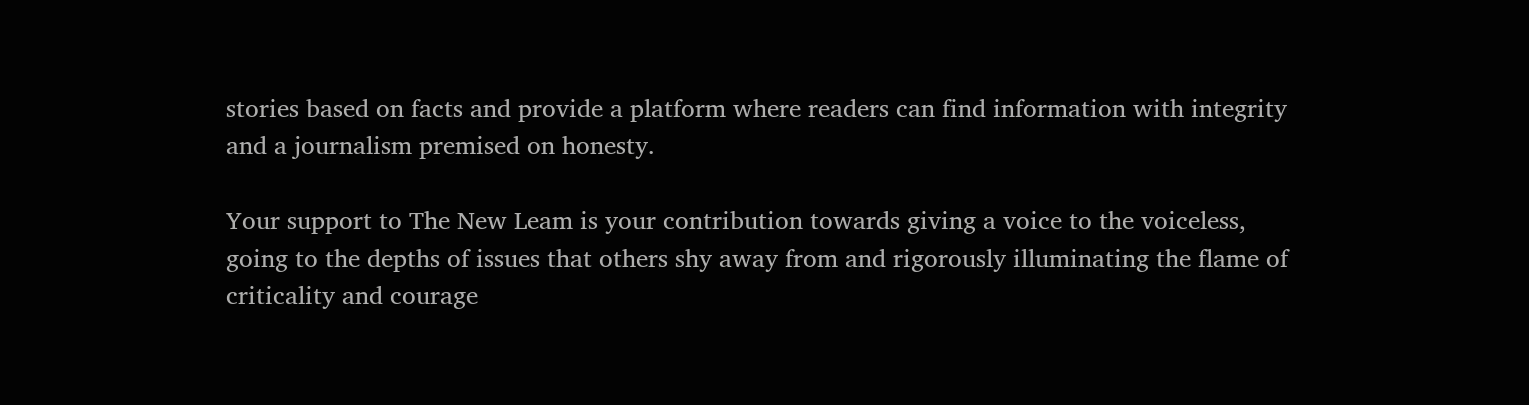stories based on facts and provide a platform where readers can find information with integrity and a journalism premised on honesty.

Your support to The New Leam is your contribution towards giving a voice to the voiceless, going to the depths of issues that others shy away from and rigorously illuminating the flame of criticality and courage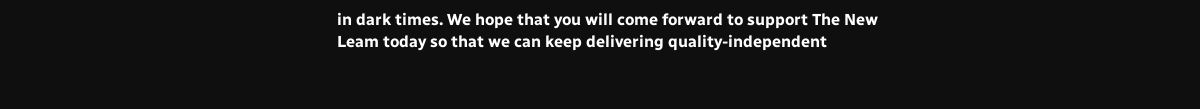in dark times. We hope that you will come forward to support The New Leam today so that we can keep delivering quality-independent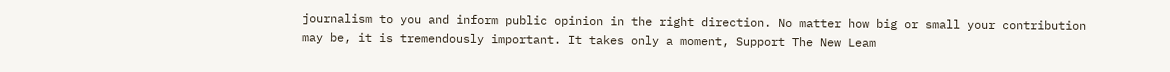journalism to you and inform public opinion in the right direction. No matter how big or small your contribution may be, it is tremendously important. It takes only a moment, Support The New Leam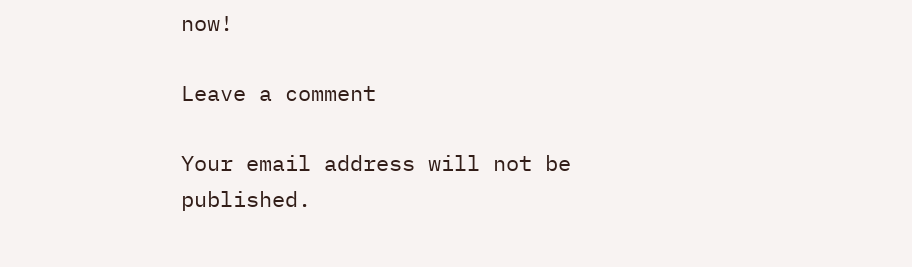now!

Leave a comment

Your email address will not be published.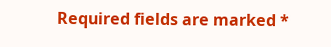Required fields are marked *